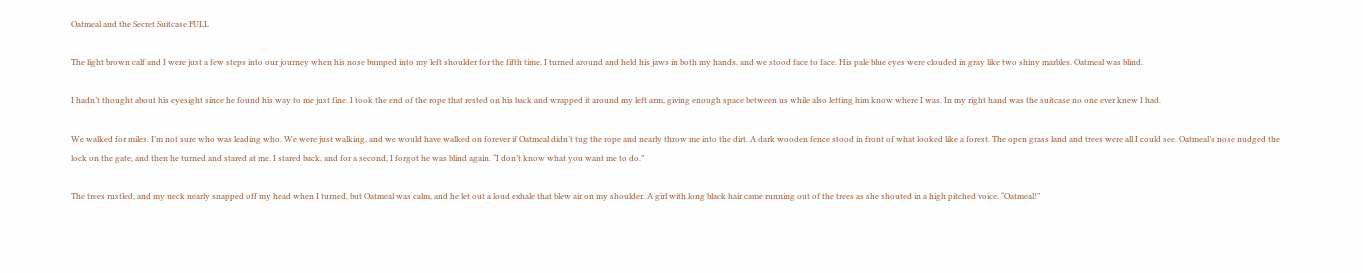Oatmeal and the Secret Suitcase FULL

The light brown calf and I were just a few steps into our journey when his nose bumped into my left shoulder for the fifth time. I turned around and held his jaws in both my hands, and we stood face to face. His pale blue eyes were clouded in gray like two shiny marbles. Oatmeal was blind.

I hadn’t thought about his eyesight since he found his way to me just fine. I took the end of the rope that rested on his back and wrapped it around my left arm, giving enough space between us while also letting him know where I was. In my right hand was the suitcase no one ever knew I had.

We walked for miles. I’m not sure who was leading who. We were just walking, and we would have walked on forever if Oatmeal didn’t tug the rope and nearly throw me into the dirt. A dark wooden fence stood in front of what looked like a forest. The open grass land and trees were all I could see. Oatmeal’s nose nudged the lock on the gate, and then he turned and stared at me. I stared back, and for a second, I forgot he was blind again. “I don’t know what you want me to do.”

The trees rustled, and my neck nearly snapped off my head when I turned, but Oatmeal was calm, and he let out a loud exhale that blew air on my shoulder. A girl with long black hair came running out of the trees as she shouted in a high pitched voice. “Oatmeal!”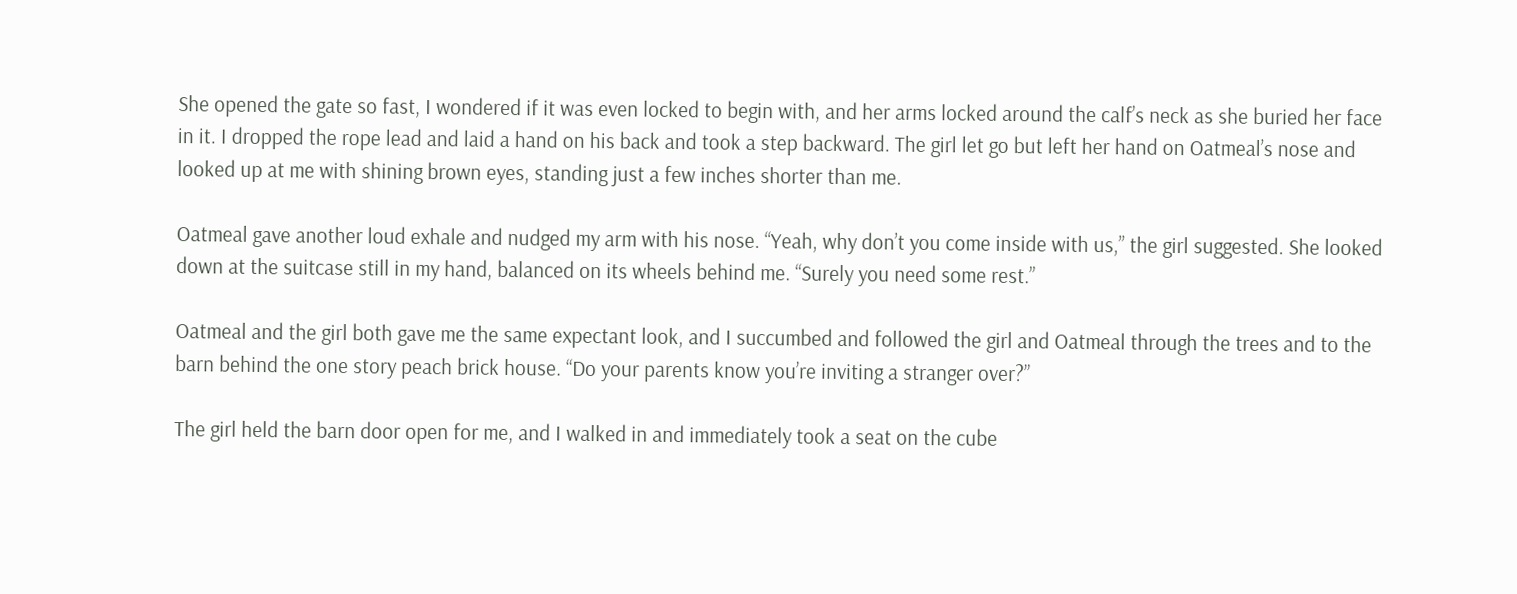She opened the gate so fast, I wondered if it was even locked to begin with, and her arms locked around the calf’s neck as she buried her face in it. I dropped the rope lead and laid a hand on his back and took a step backward. The girl let go but left her hand on Oatmeal’s nose and looked up at me with shining brown eyes, standing just a few inches shorter than me.

Oatmeal gave another loud exhale and nudged my arm with his nose. “Yeah, why don’t you come inside with us,” the girl suggested. She looked down at the suitcase still in my hand, balanced on its wheels behind me. “Surely you need some rest.”

Oatmeal and the girl both gave me the same expectant look, and I succumbed and followed the girl and Oatmeal through the trees and to the barn behind the one story peach brick house. “Do your parents know you’re inviting a stranger over?”

The girl held the barn door open for me, and I walked in and immediately took a seat on the cube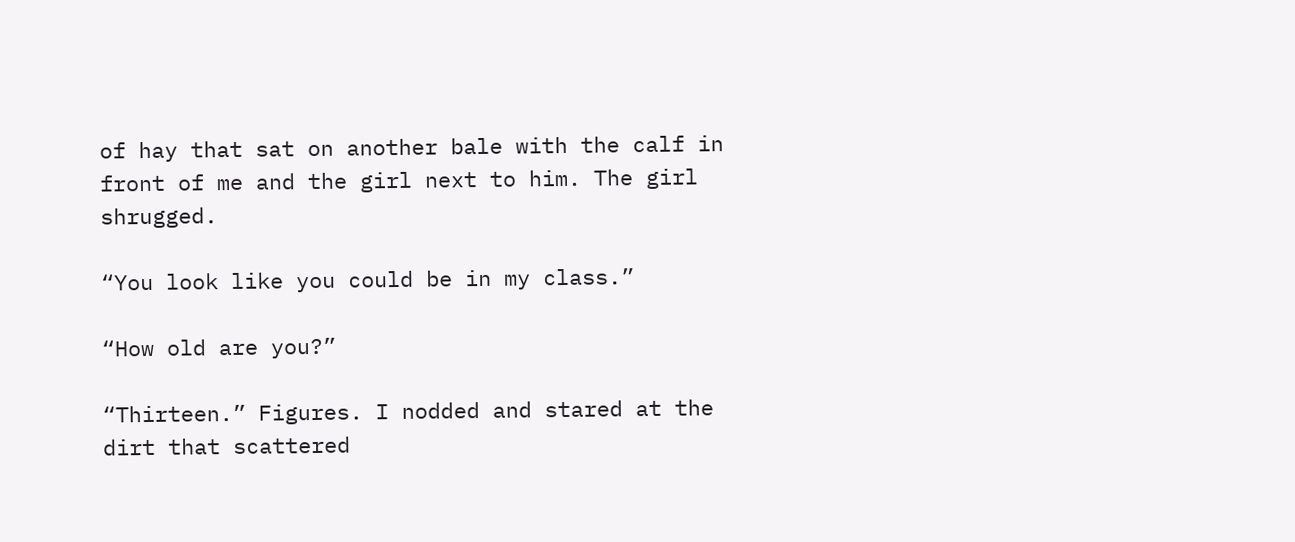of hay that sat on another bale with the calf in front of me and the girl next to him. The girl shrugged.

“You look like you could be in my class.”

“How old are you?”

“Thirteen.” Figures. I nodded and stared at the dirt that scattered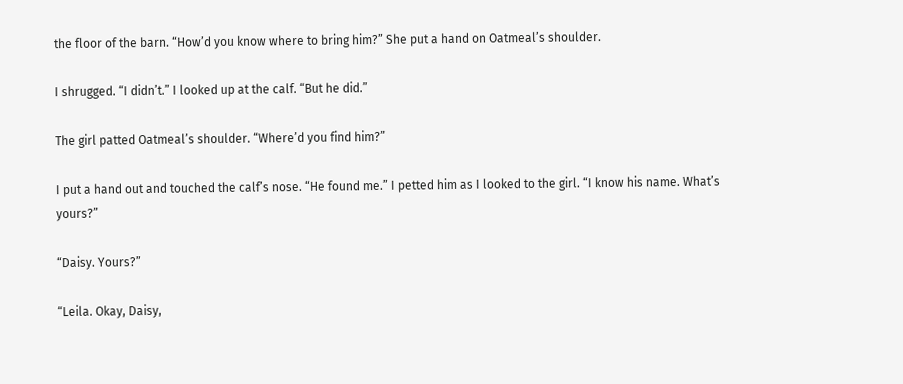the floor of the barn. “How’d you know where to bring him?” She put a hand on Oatmeal’s shoulder.

I shrugged. “I didn’t.” I looked up at the calf. “But he did.”

The girl patted Oatmeal’s shoulder. “Where’d you find him?”

I put a hand out and touched the calf’s nose. “He found me.” I petted him as I looked to the girl. “I know his name. What’s yours?”

“Daisy. Yours?”

“Leila. Okay, Daisy,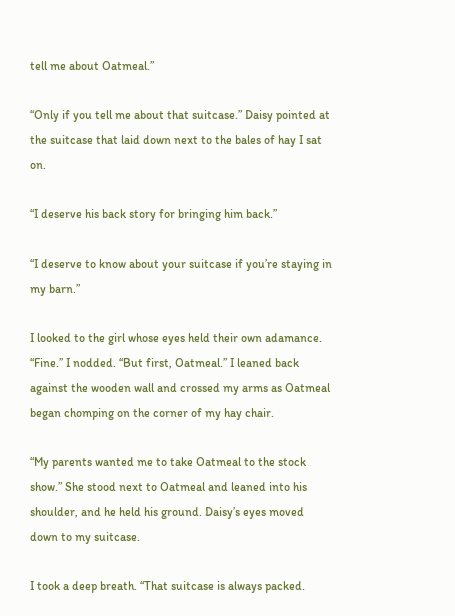tell me about Oatmeal.”

“Only if you tell me about that suitcase.” Daisy pointed at the suitcase that laid down next to the bales of hay I sat on.

“I deserve his back story for bringing him back.”

“I deserve to know about your suitcase if you’re staying in my barn.”

I looked to the girl whose eyes held their own adamance. “Fine.” I nodded. “But first, Oatmeal.” I leaned back against the wooden wall and crossed my arms as Oatmeal began chomping on the corner of my hay chair.

“My parents wanted me to take Oatmeal to the stock show.” She stood next to Oatmeal and leaned into his shoulder, and he held his ground. Daisy’s eyes moved down to my suitcase.

I took a deep breath. “That suitcase is always packed.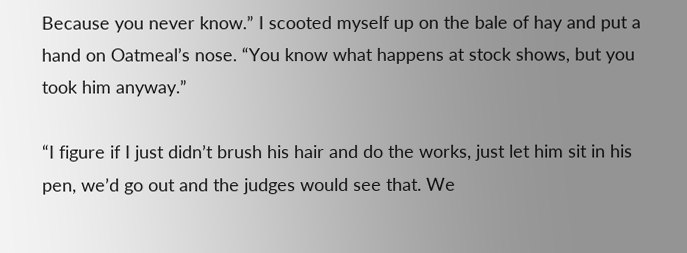Because you never know.” I scooted myself up on the bale of hay and put a hand on Oatmeal’s nose. “You know what happens at stock shows, but you took him anyway.”

“I figure if I just didn’t brush his hair and do the works, just let him sit in his pen, we’d go out and the judges would see that. We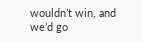wouldn’t win, and we’d go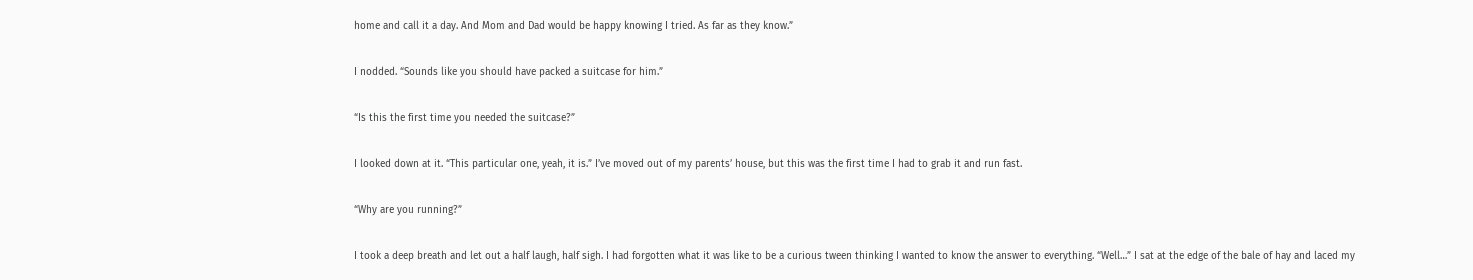home and call it a day. And Mom and Dad would be happy knowing I tried. As far as they know.”

I nodded. “Sounds like you should have packed a suitcase for him.”

“Is this the first time you needed the suitcase?”

I looked down at it. “This particular one, yeah, it is.” I’ve moved out of my parents’ house, but this was the first time I had to grab it and run fast.

“Why are you running?”

I took a deep breath and let out a half laugh, half sigh. I had forgotten what it was like to be a curious tween thinking I wanted to know the answer to everything. “Well…” I sat at the edge of the bale of hay and laced my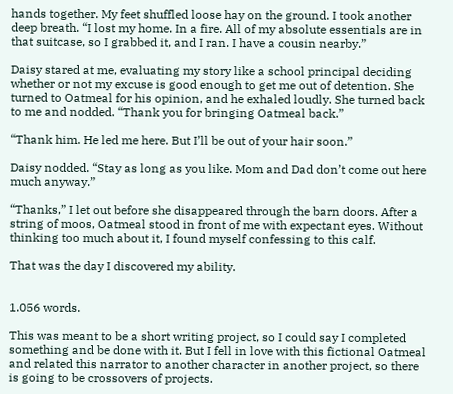hands together. My feet shuffled loose hay on the ground. I took another deep breath. “I lost my home. In a fire. All of my absolute essentials are in that suitcase, so I grabbed it, and I ran. I have a cousin nearby.”

Daisy stared at me, evaluating my story like a school principal deciding whether or not my excuse is good enough to get me out of detention. She turned to Oatmeal for his opinion, and he exhaled loudly. She turned back to me and nodded. “Thank you for bringing Oatmeal back.”

“Thank him. He led me here. But I’ll be out of your hair soon.”

Daisy nodded. “Stay as long as you like. Mom and Dad don’t come out here much anyway.”

“Thanks,” I let out before she disappeared through the barn doors. After a string of moos, Oatmeal stood in front of me with expectant eyes. Without thinking too much about it, I found myself confessing to this calf.

That was the day I discovered my ability.


1.056 words.

This was meant to be a short writing project, so I could say I completed something and be done with it. But I fell in love with this fictional Oatmeal and related this narrator to another character in another project, so there is going to be crossovers of projects.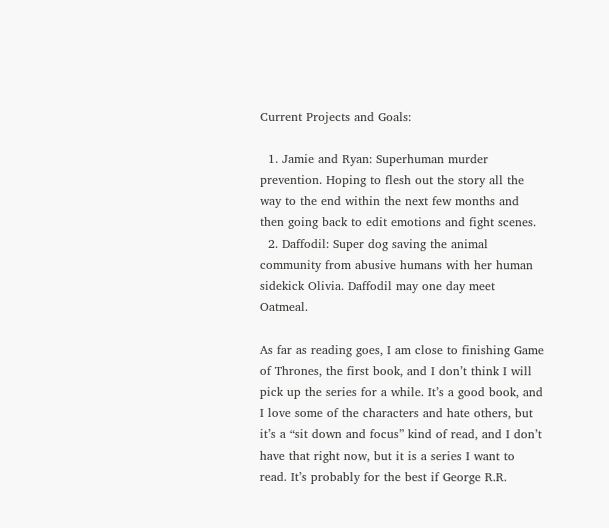Current Projects and Goals:

  1. Jamie and Ryan: Superhuman murder prevention. Hoping to flesh out the story all the way to the end within the next few months and then going back to edit emotions and fight scenes.
  2. Daffodil: Super dog saving the animal community from abusive humans with her human sidekick Olivia. Daffodil may one day meet Oatmeal.

As far as reading goes, I am close to finishing Game of Thrones, the first book, and I don’t think I will pick up the series for a while. It’s a good book, and I love some of the characters and hate others, but it’s a “sit down and focus” kind of read, and I don’t have that right now, but it is a series I want to read. It’s probably for the best if George R.R.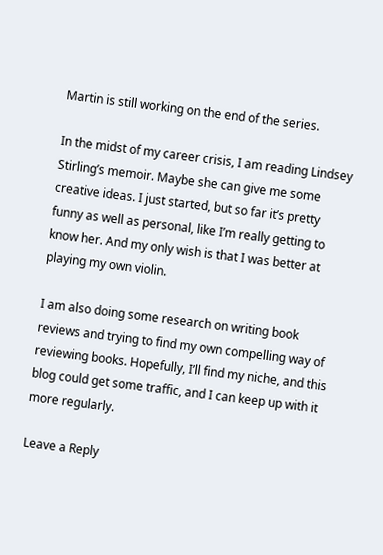Martin is still working on the end of the series.

In the midst of my career crisis, I am reading Lindsey Stirling’s memoir. Maybe she can give me some creative ideas. I just started, but so far it’s pretty funny as well as personal, like I’m really getting to know her. And my only wish is that I was better at playing my own violin.

I am also doing some research on writing book reviews and trying to find my own compelling way of reviewing books. Hopefully, I’ll find my niche, and this blog could get some traffic, and I can keep up with it more regularly.

Leave a Reply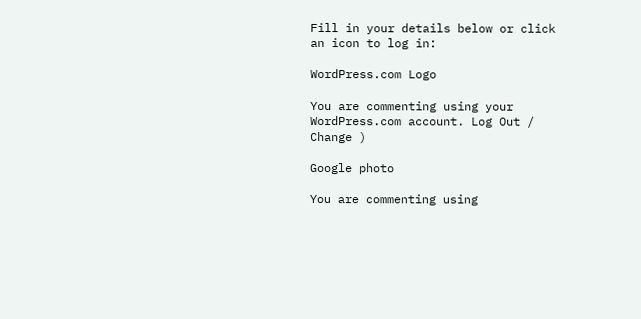Fill in your details below or click an icon to log in:

WordPress.com Logo

You are commenting using your WordPress.com account. Log Out /  Change )

Google photo

You are commenting using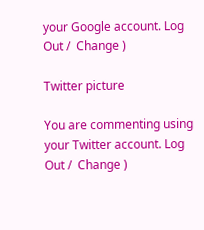your Google account. Log Out /  Change )

Twitter picture

You are commenting using your Twitter account. Log Out /  Change )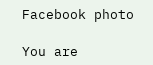Facebook photo

You are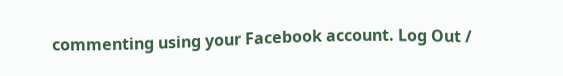commenting using your Facebook account. Log Out /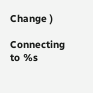Change )

Connecting to %s